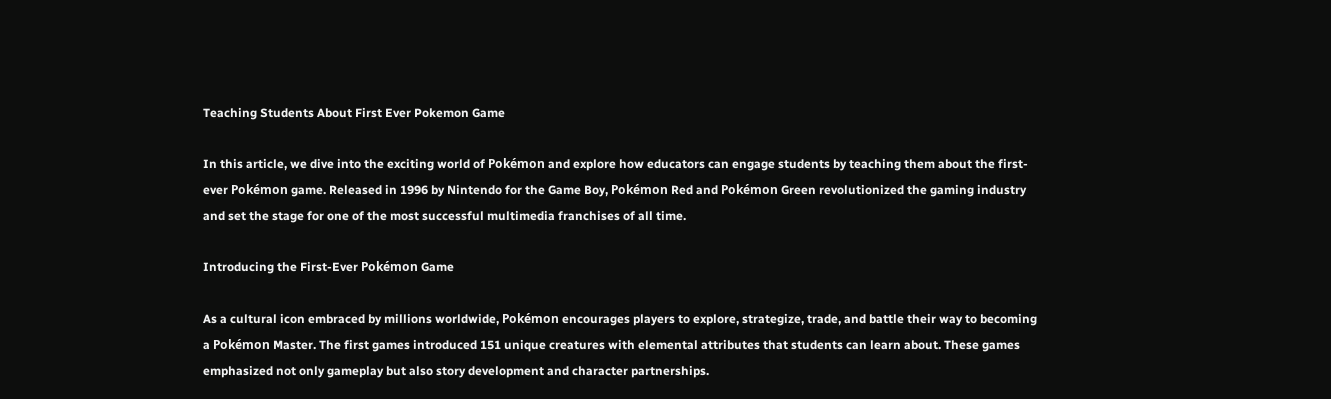Teaching Students About First Ever Pokemon Game

In this article, we dive into the exciting world of Pokémon and explore how educators can engage students by teaching them about the first-ever Pokémon game. Released in 1996 by Nintendo for the Game Boy, Pokémon Red and Pokémon Green revolutionized the gaming industry and set the stage for one of the most successful multimedia franchises of all time.

Introducing the First-Ever Pokémon Game

As a cultural icon embraced by millions worldwide, Pokémon encourages players to explore, strategize, trade, and battle their way to becoming a Pokémon Master. The first games introduced 151 unique creatures with elemental attributes that students can learn about. These games emphasized not only gameplay but also story development and character partnerships.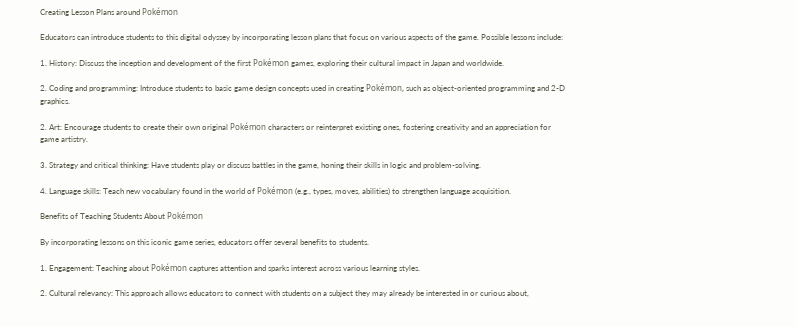Creating Lesson Plans around Pokémon

Educators can introduce students to this digital odyssey by incorporating lesson plans that focus on various aspects of the game. Possible lessons include:

1. History: Discuss the inception and development of the first Pokémon games, exploring their cultural impact in Japan and worldwide.

2. Coding and programming: Introduce students to basic game design concepts used in creating Pokémon, such as object-oriented programming and 2-D graphics.

2. Art: Encourage students to create their own original Pokémon characters or reinterpret existing ones, fostering creativity and an appreciation for game artistry.

3. Strategy and critical thinking: Have students play or discuss battles in the game, honing their skills in logic and problem-solving.

4. Language skills: Teach new vocabulary found in the world of Pokémon (e.g., types, moves, abilities) to strengthen language acquisition.

Benefits of Teaching Students About Pokémon

By incorporating lessons on this iconic game series, educators offer several benefits to students.

1. Engagement: Teaching about Pokémon captures attention and sparks interest across various learning styles.

2. Cultural relevancy: This approach allows educators to connect with students on a subject they may already be interested in or curious about,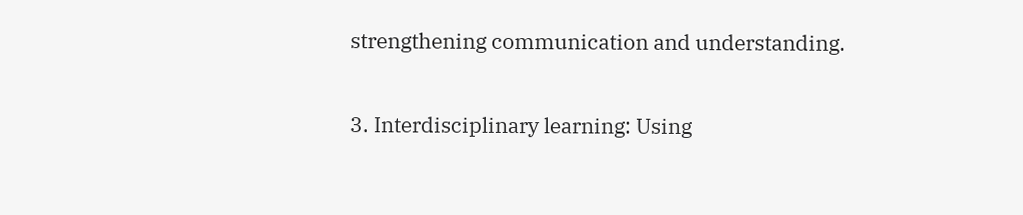strengthening communication and understanding.

3. Interdisciplinary learning: Using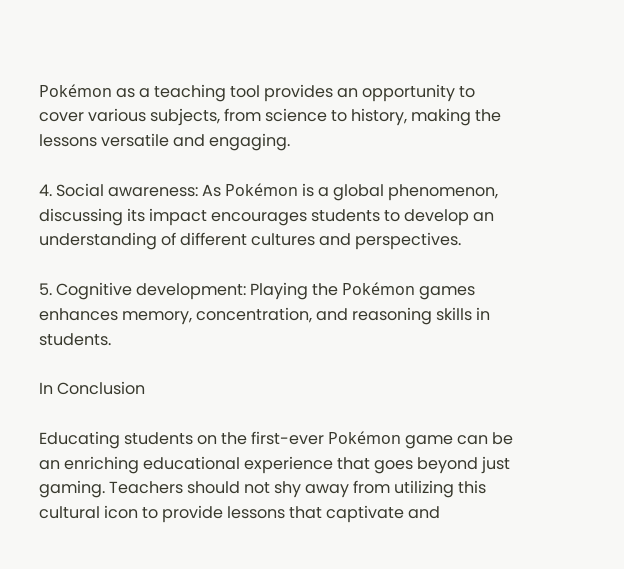Pokémon as a teaching tool provides an opportunity to cover various subjects, from science to history, making the lessons versatile and engaging.

4. Social awareness: As Pokémon is a global phenomenon, discussing its impact encourages students to develop an understanding of different cultures and perspectives.

5. Cognitive development: Playing the Pokémon games enhances memory, concentration, and reasoning skills in students.

In Conclusion

Educating students on the first-ever Pokémon game can be an enriching educational experience that goes beyond just gaming. Teachers should not shy away from utilizing this cultural icon to provide lessons that captivate and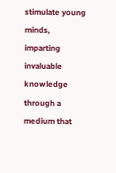stimulate young minds, imparting invaluable knowledge through a medium that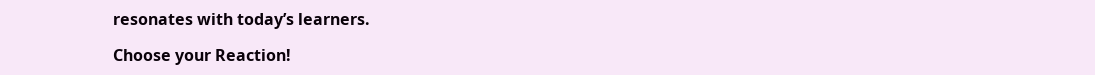resonates with today’s learners.

Choose your Reaction!